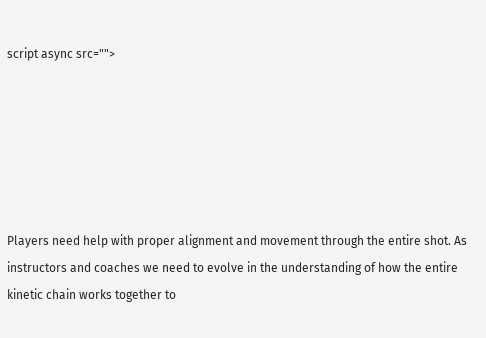script async src="">






Players need help with proper alignment and movement through the entire shot. As instructors and coaches we need to evolve in the understanding of how the entire kinetic chain works together to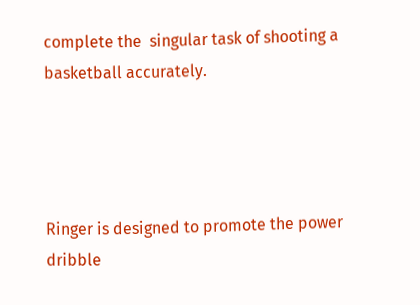complete the  singular task of shooting a basketball accurately.




Ringer is designed to promote the power dribble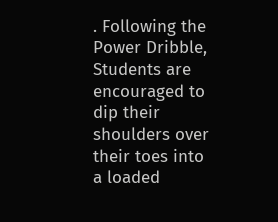. Following the Power Dribble, Students are encouraged to dip their shoulders over their toes into a loaded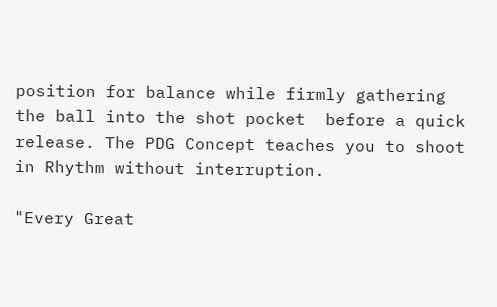position for balance while firmly gathering the ball into the shot pocket  before a quick release. The PDG Concept teaches you to shoot in Rhythm without interruption.

"Every Great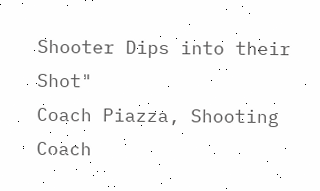Shooter Dips into their Shot"
Coach Piazza, Shooting Coach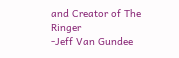and Creator of The Ringer
-Jeff Van Gundee